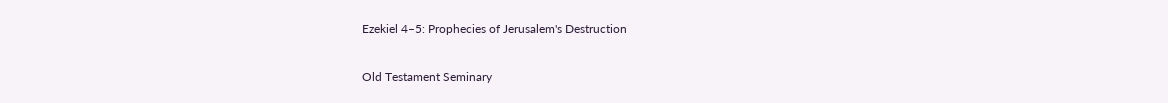Ezekiel 4–5: Prophecies of Jerusalem's Destruction

Old Testament Seminary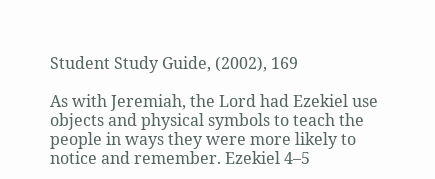Student Study Guide, (2002), 169

As with Jeremiah, the Lord had Ezekiel use objects and physical symbols to teach the people in ways they were more likely to notice and remember. Ezekiel 4–5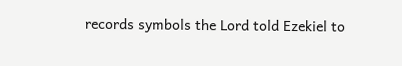records symbols the Lord told Ezekiel to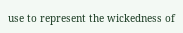use to represent the wickedness of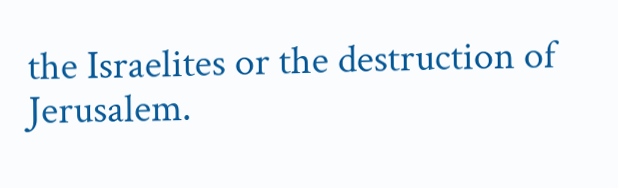the Israelites or the destruction of Jerusalem.